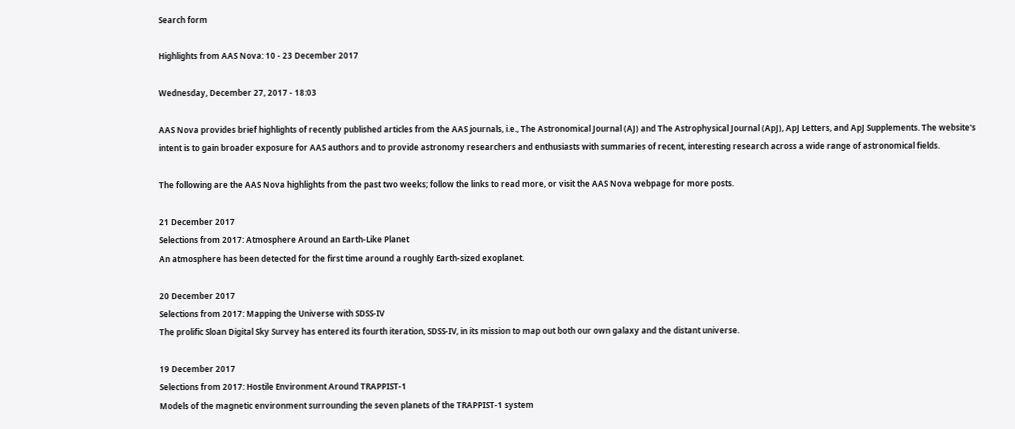Search form

Highlights from AAS Nova: 10 - 23 December 2017

Wednesday, December 27, 2017 - 18:03

AAS Nova provides brief highlights of recently published articles from the AAS journals, i.e., The Astronomical Journal (AJ) and The Astrophysical Journal (ApJ), ApJ Letters, and ApJ Supplements. The website's intent is to gain broader exposure for AAS authors and to provide astronomy researchers and enthusiasts with summaries of recent, interesting research across a wide range of astronomical fields.

The following are the AAS Nova highlights from the past two weeks; follow the links to read more, or visit the AAS Nova webpage for more posts.

21 December 2017
Selections from 2017: Atmosphere Around an Earth-Like Planet
An atmosphere has been detected for the first time around a roughly Earth-sized exoplanet.

20 December 2017
Selections from 2017: Mapping the Universe with SDSS-IV
The prolific Sloan Digital Sky Survey has entered its fourth iteration, SDSS-IV, in its mission to map out both our own galaxy and the distant universe.

19 December 2017
Selections from 2017: Hostile Environment Around TRAPPIST-1
Models of the magnetic environment surrounding the seven planets of the TRAPPIST-1 system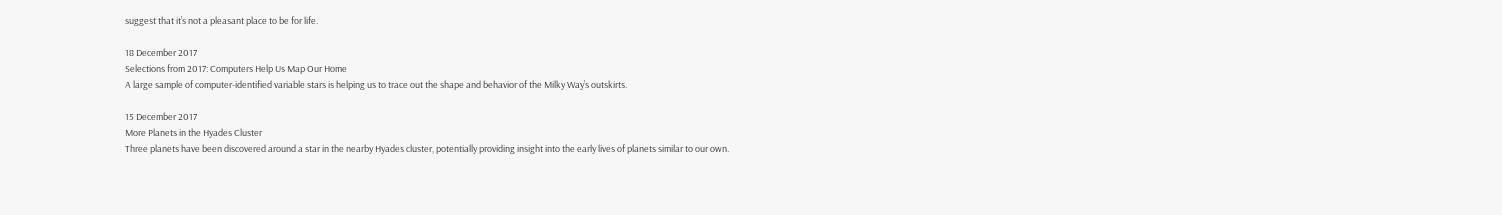suggest that it’s not a pleasant place to be for life.

18 December 2017
Selections from 2017: Computers Help Us Map Our Home
A large sample of computer-identified variable stars is helping us to trace out the shape and behavior of the Milky Way’s outskirts.

15 December 2017
More Planets in the Hyades Cluster
Three planets have been discovered around a star in the nearby Hyades cluster, potentially providing insight into the early lives of planets similar to our own.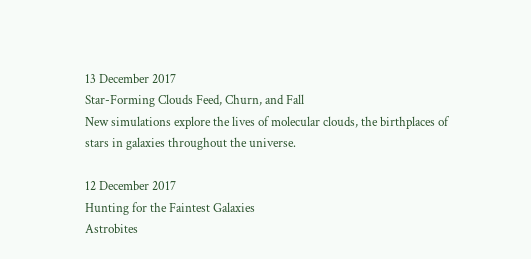13 December 2017
Star-Forming Clouds Feed, Churn, and Fall
New simulations explore the lives of molecular clouds, the birthplaces of stars in galaxies throughout the universe.

12 December 2017
Hunting for the Faintest Galaxies
Astrobites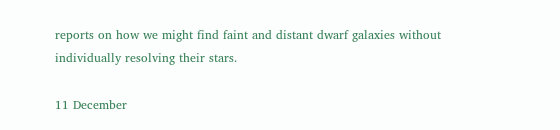reports on how we might find faint and distant dwarf galaxies without individually resolving their stars.

11 December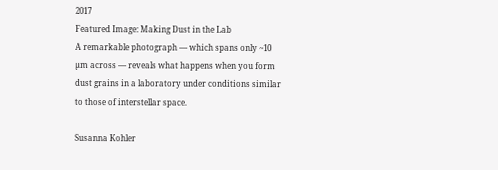2017
Featured Image: Making Dust in the Lab
A remarkable photograph — which spans only ~10 µm across — reveals what happens when you form dust grains in a laboratory under conditions similar to those of interstellar space.

Susanna Kohler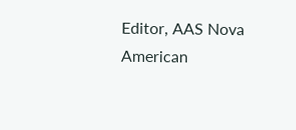Editor, AAS Nova
American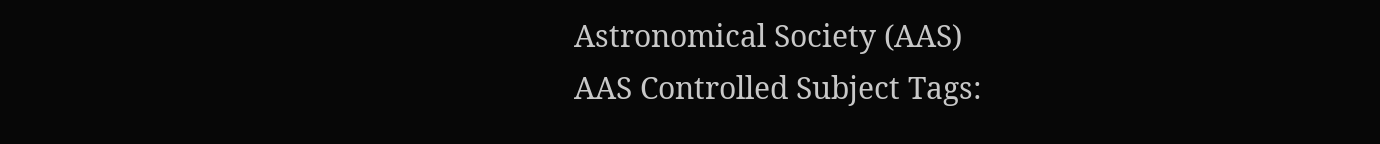Astronomical Society (AAS)
AAS Controlled Subject Tags: